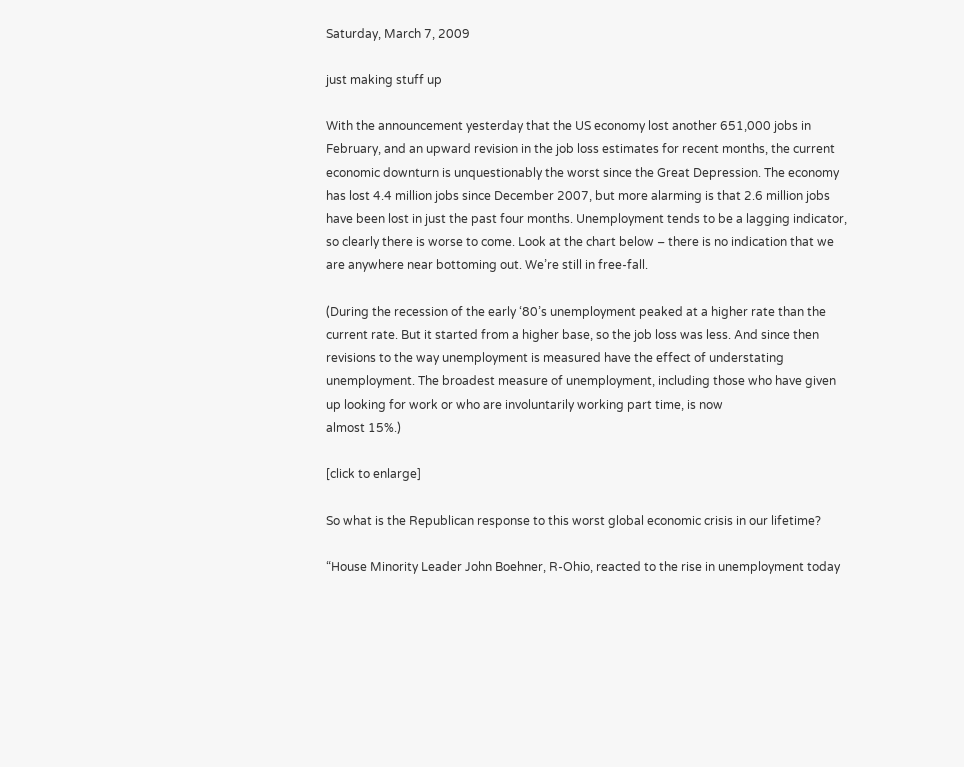Saturday, March 7, 2009

just making stuff up

With the announcement yesterday that the US economy lost another 651,000 jobs in February, and an upward revision in the job loss estimates for recent months, the current economic downturn is unquestionably the worst since the Great Depression. The economy has lost 4.4 million jobs since December 2007, but more alarming is that 2.6 million jobs have been lost in just the past four months. Unemployment tends to be a lagging indicator, so clearly there is worse to come. Look at the chart below – there is no indication that we are anywhere near bottoming out. We’re still in free-fall.

(During the recession of the early ‘80’s unemployment peaked at a higher rate than the current rate. But it started from a higher base, so the job loss was less. And since then revisions to the way unemployment is measured have the effect of understating unemployment. The broadest measure of unemployment, including those who have given up looking for work or who are involuntarily working part time, is now
almost 15%.)

[click to enlarge]

So what is the Republican response to this worst global economic crisis in our lifetime?

“House Minority Leader John Boehner, R-Ohio, reacted to the rise in unemployment today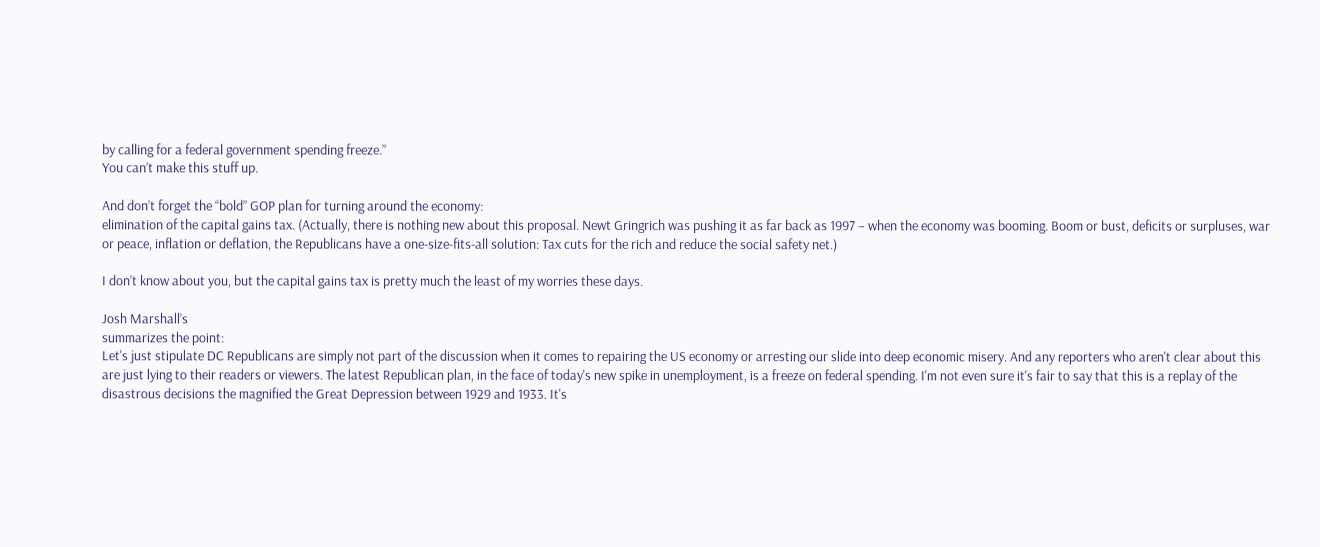by calling for a federal government spending freeze.”
You can’t make this stuff up.

And don’t forget the “bold” GOP plan for turning around the economy:
elimination of the capital gains tax. (Actually, there is nothing new about this proposal. Newt Gringrich was pushing it as far back as 1997 – when the economy was booming. Boom or bust, deficits or surpluses, war or peace, inflation or deflation, the Republicans have a one-size-fits-all solution: Tax cuts for the rich and reduce the social safety net.)

I don’t know about you, but the capital gains tax is pretty much the least of my worries these days.

Josh Marshall’s
summarizes the point:
Let's just stipulate DC Republicans are simply not part of the discussion when it comes to repairing the US economy or arresting our slide into deep economic misery. And any reporters who aren't clear about this are just lying to their readers or viewers. The latest Republican plan, in the face of today's new spike in unemployment, is a freeze on federal spending. I'm not even sure it's fair to say that this is a replay of the disastrous decisions the magnified the Great Depression between 1929 and 1933. It's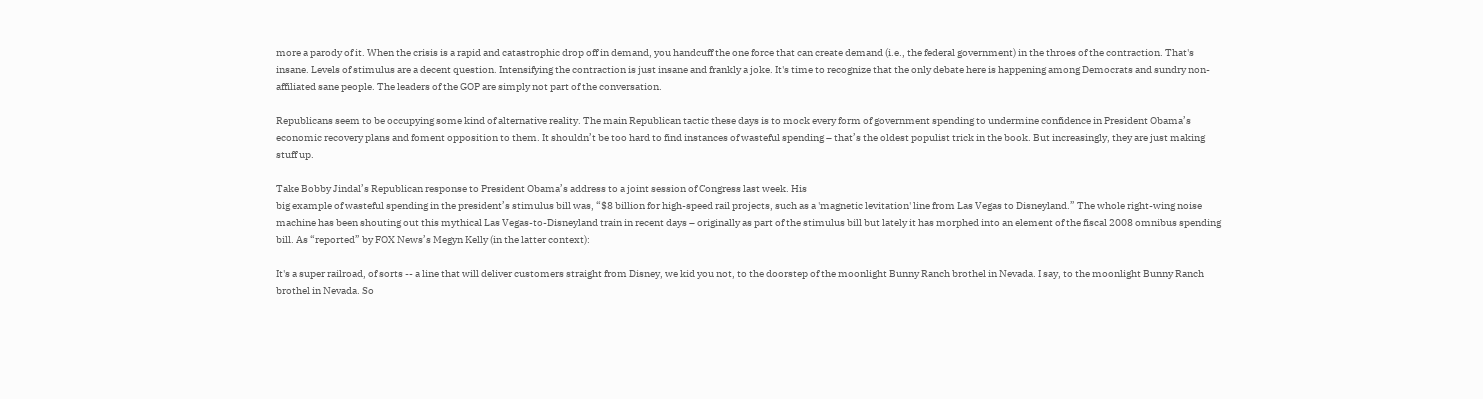more a parody of it. When the crisis is a rapid and catastrophic drop off in demand, you handcuff the one force that can create demand (i.e., the federal government) in the throes of the contraction. That's insane. Levels of stimulus are a decent question. Intensifying the contraction is just insane and frankly a joke. It's time to recognize that the only debate here is happening among Democrats and sundry non-affiliated sane people. The leaders of the GOP are simply not part of the conversation.

Republicans seem to be occupying some kind of alternative reality. The main Republican tactic these days is to mock every form of government spending to undermine confidence in President Obama’s economic recovery plans and foment opposition to them. It shouldn’t be too hard to find instances of wasteful spending – that’s the oldest populist trick in the book. But increasingly, they are just making stuff up.

Take Bobby Jindal’s Republican response to President Obama’s address to a joint session of Congress last week. His
big example of wasteful spending in the president’s stimulus bill was, “$8 billion for high-speed rail projects, such as a 'magnetic levitation' line from Las Vegas to Disneyland.” The whole right-wing noise machine has been shouting out this mythical Las Vegas-to-Disneyland train in recent days – originally as part of the stimulus bill but lately it has morphed into an element of the fiscal 2008 omnibus spending bill. As “reported” by FOX News’s Megyn Kelly (in the latter context):

It's a super railroad, of sorts -- a line that will deliver customers straight from Disney, we kid you not, to the doorstep of the moonlight Bunny Ranch brothel in Nevada. I say, to the moonlight Bunny Ranch brothel in Nevada. So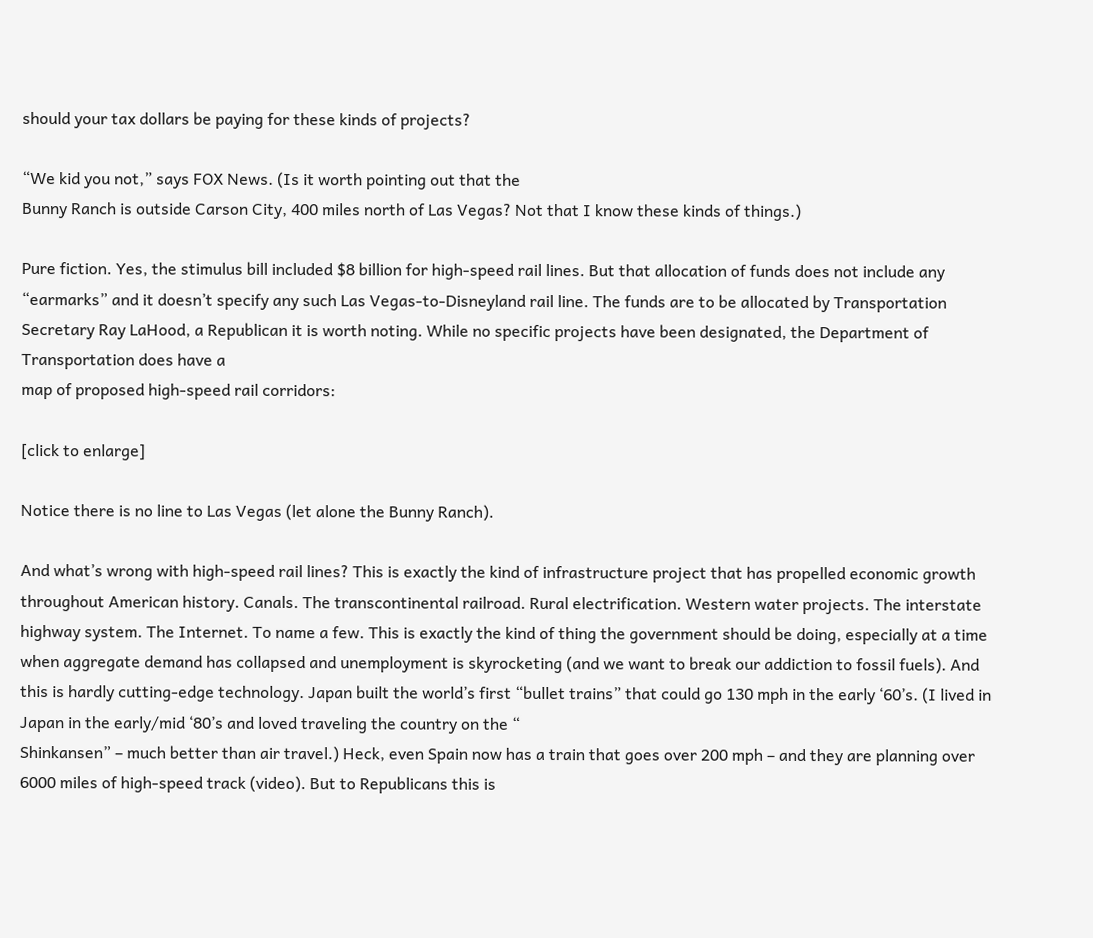should your tax dollars be paying for these kinds of projects?

“We kid you not,” says FOX News. (Is it worth pointing out that the
Bunny Ranch is outside Carson City, 400 miles north of Las Vegas? Not that I know these kinds of things.)

Pure fiction. Yes, the stimulus bill included $8 billion for high-speed rail lines. But that allocation of funds does not include any “earmarks” and it doesn’t specify any such Las Vegas-to-Disneyland rail line. The funds are to be allocated by Transportation Secretary Ray LaHood, a Republican it is worth noting. While no specific projects have been designated, the Department of Transportation does have a
map of proposed high-speed rail corridors:

[click to enlarge]

Notice there is no line to Las Vegas (let alone the Bunny Ranch).

And what’s wrong with high-speed rail lines? This is exactly the kind of infrastructure project that has propelled economic growth throughout American history. Canals. The transcontinental railroad. Rural electrification. Western water projects. The interstate highway system. The Internet. To name a few. This is exactly the kind of thing the government should be doing, especially at a time when aggregate demand has collapsed and unemployment is skyrocketing (and we want to break our addiction to fossil fuels). And this is hardly cutting-edge technology. Japan built the world’s first “bullet trains” that could go 130 mph in the early ‘60’s. (I lived in Japan in the early/mid ‘80’s and loved traveling the country on the “
Shinkansen” – much better than air travel.) Heck, even Spain now has a train that goes over 200 mph – and they are planning over 6000 miles of high-speed track (video). But to Republicans this is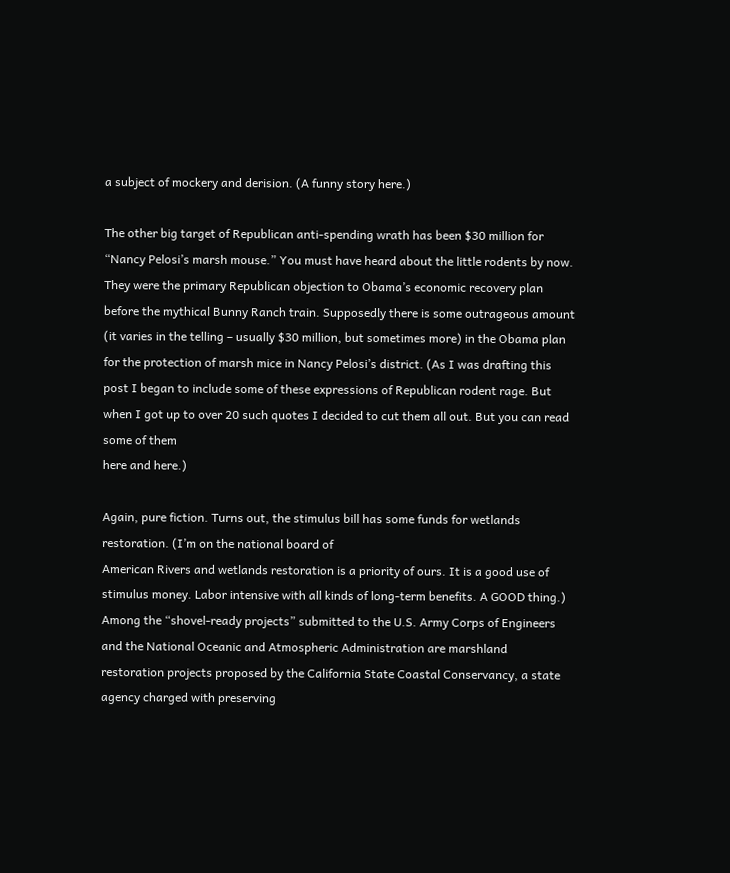a subject of mockery and derision. (A funny story here.)

The other big target of Republican anti-spending wrath has been $30 million for “Nancy Pelosi’s marsh mouse.” You must have heard about the little rodents by now. They were the primary Republican objection to Obama’s economic recovery plan before the mythical Bunny Ranch train. Supposedly there is some outrageous amount (it varies in the telling – usually $30 million, but sometimes more) in the Obama plan for the protection of marsh mice in Nancy Pelosi’s district. (As I was drafting this post I began to include some of these expressions of Republican rodent rage. But when I got up to over 20 such quotes I decided to cut them all out. But you can read some of them
here and here.)

Again, pure fiction. Turns out, the stimulus bill has some funds for wetlands restoration. (I’m on the national board of
American Rivers and wetlands restoration is a priority of ours. It is a good use of stimulus money. Labor intensive with all kinds of long-term benefits. A GOOD thing.) Among the “shovel-ready projects” submitted to the U.S. Army Corps of Engineers and the National Oceanic and Atmospheric Administration are marshland restoration projects proposed by the California State Coastal Conservancy, a state agency charged with preserving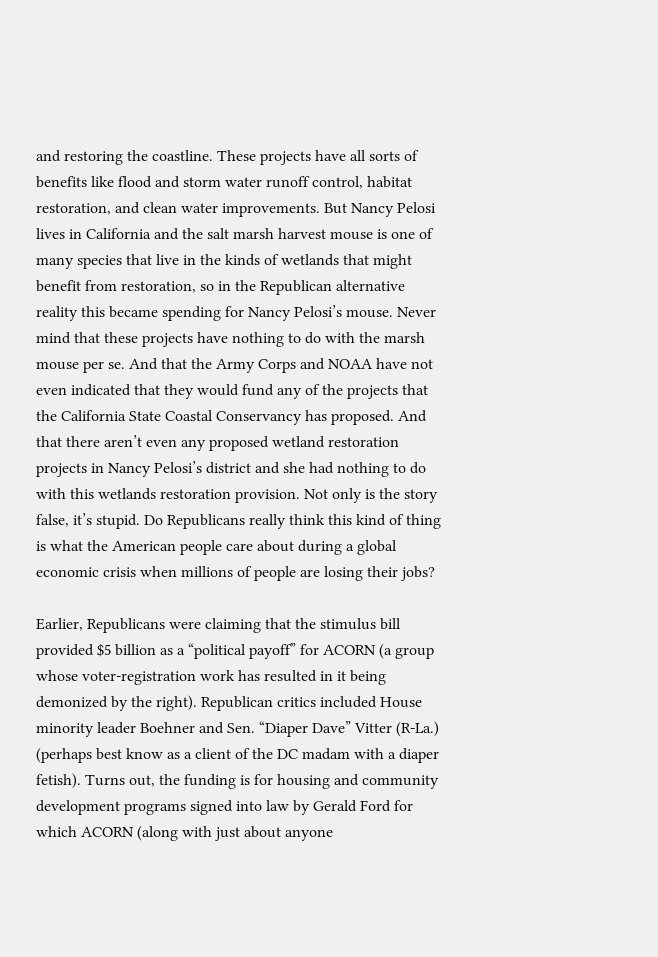and restoring the coastline. These projects have all sorts of benefits like flood and storm water runoff control, habitat restoration, and clean water improvements. But Nancy Pelosi lives in California and the salt marsh harvest mouse is one of many species that live in the kinds of wetlands that might benefit from restoration, so in the Republican alternative reality this became spending for Nancy Pelosi’s mouse. Never mind that these projects have nothing to do with the marsh mouse per se. And that the Army Corps and NOAA have not even indicated that they would fund any of the projects that the California State Coastal Conservancy has proposed. And that there aren’t even any proposed wetland restoration projects in Nancy Pelosi’s district and she had nothing to do with this wetlands restoration provision. Not only is the story false, it’s stupid. Do Republicans really think this kind of thing is what the American people care about during a global economic crisis when millions of people are losing their jobs?

Earlier, Republicans were claiming that the stimulus bill provided $5 billion as a “political payoff” for ACORN (a group whose voter-registration work has resulted in it being demonized by the right). Republican critics included House minority leader Boehner and Sen. “Diaper Dave” Vitter (R-La.) (perhaps best know as a client of the DC madam with a diaper fetish). Turns out, the funding is for housing and community development programs signed into law by Gerald Ford for which ACORN (along with just about anyone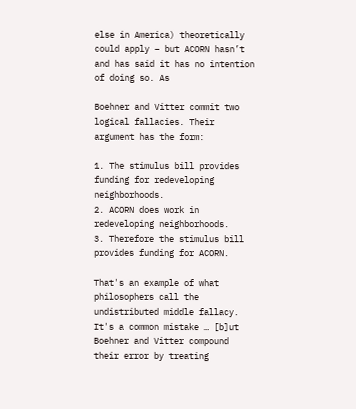else in America) theoretically could apply – but ACORN hasn’t and has said it has no intention of doing so. As

Boehner and Vitter commit two logical fallacies. Their argument has the form:

1. The stimulus bill provides funding for redeveloping neighborhoods.
2. ACORN does work in redeveloping neighborhoods.
3. Therefore the stimulus bill provides funding for ACORN.

That's an example of what philosophers call the undistributed middle fallacy. It's a common mistake … [b]ut Boehner and Vitter compound their error by treating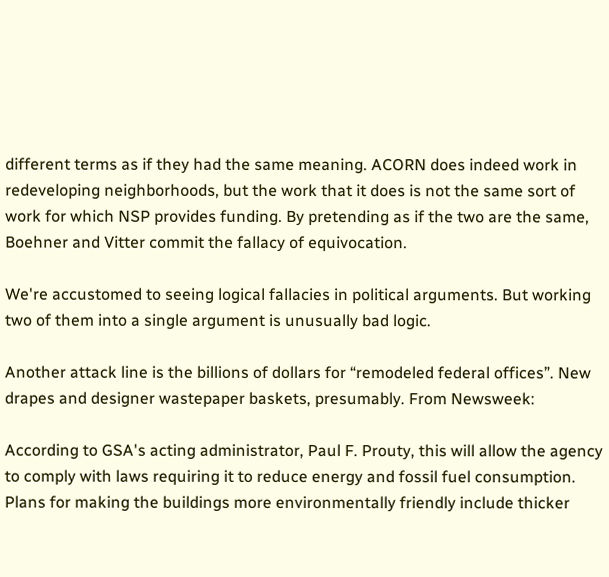different terms as if they had the same meaning. ACORN does indeed work in redeveloping neighborhoods, but the work that it does is not the same sort of work for which NSP provides funding. By pretending as if the two are the same, Boehner and Vitter commit the fallacy of equivocation.

We're accustomed to seeing logical fallacies in political arguments. But working two of them into a single argument is unusually bad logic.

Another attack line is the billions of dollars for “remodeled federal offices”. New drapes and designer wastepaper baskets, presumably. From Newsweek:

According to GSA's acting administrator, Paul F. Prouty, this will allow the agency to comply with laws requiring it to reduce energy and fossil fuel consumption. Plans for making the buildings more environmentally friendly include thicker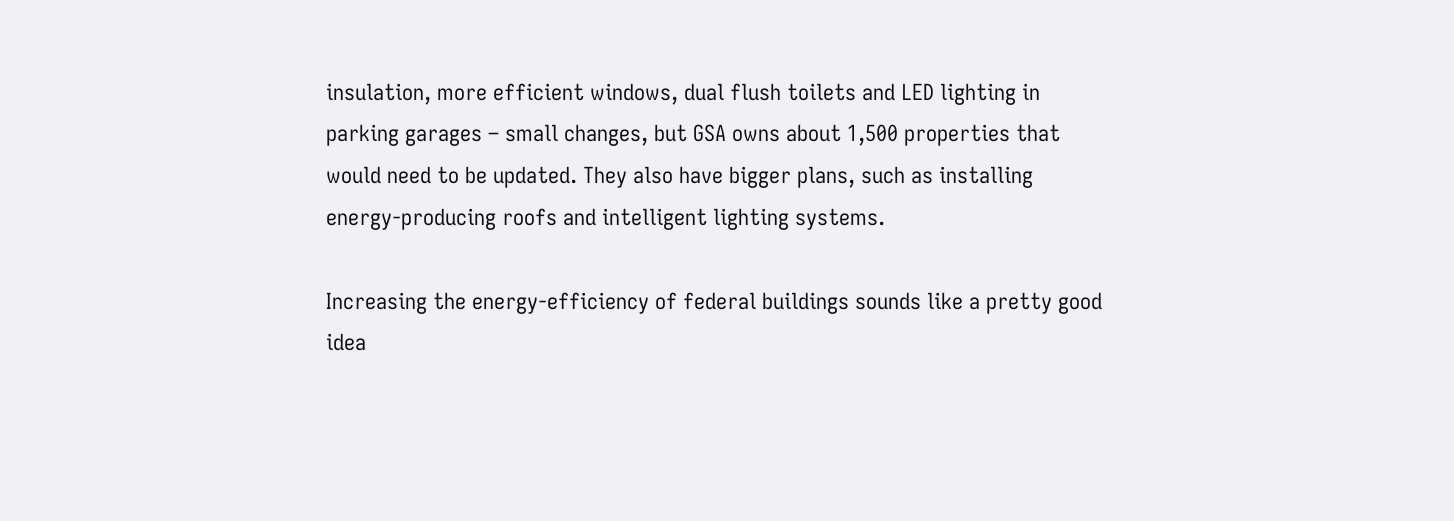insulation, more efficient windows, dual flush toilets and LED lighting in parking garages – small changes, but GSA owns about 1,500 properties that would need to be updated. They also have bigger plans, such as installing energy-producing roofs and intelligent lighting systems.

Increasing the energy-efficiency of federal buildings sounds like a pretty good idea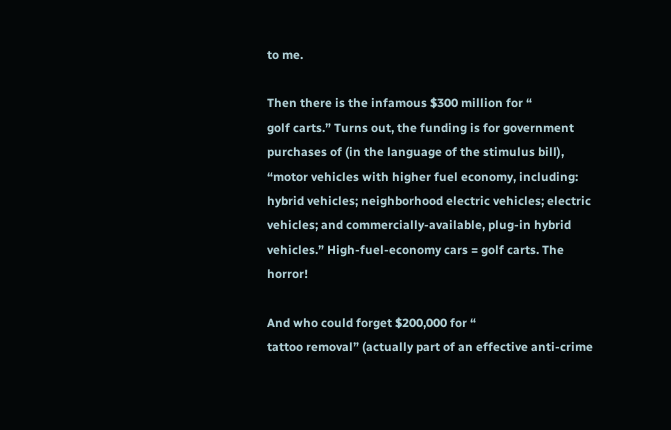to me.

Then there is the infamous $300 million for “
golf carts.” Turns out, the funding is for government purchases of (in the language of the stimulus bill), “motor vehicles with higher fuel economy, including: hybrid vehicles; neighborhood electric vehicles; electric vehicles; and commercially-available, plug-in hybrid vehicles.” High-fuel-economy cars = golf carts. The horror!

And who could forget $200,000 for “
tattoo removal” (actually part of an effective anti-crime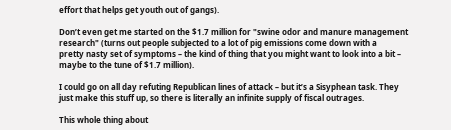effort that helps get youth out of gangs).

Don’t even get me started on the $1.7 million for "swine odor and manure management research" (turns out people subjected to a lot of pig emissions come down with a
pretty nasty set of symptoms – the kind of thing that you might want to look into a bit – maybe to the tune of $1.7 million).

I could go on all day refuting Republican lines of attack – but it’s a Sisyphean task. They just make this stuff up, so there is literally an infinite supply of fiscal outrages.

This whole thing about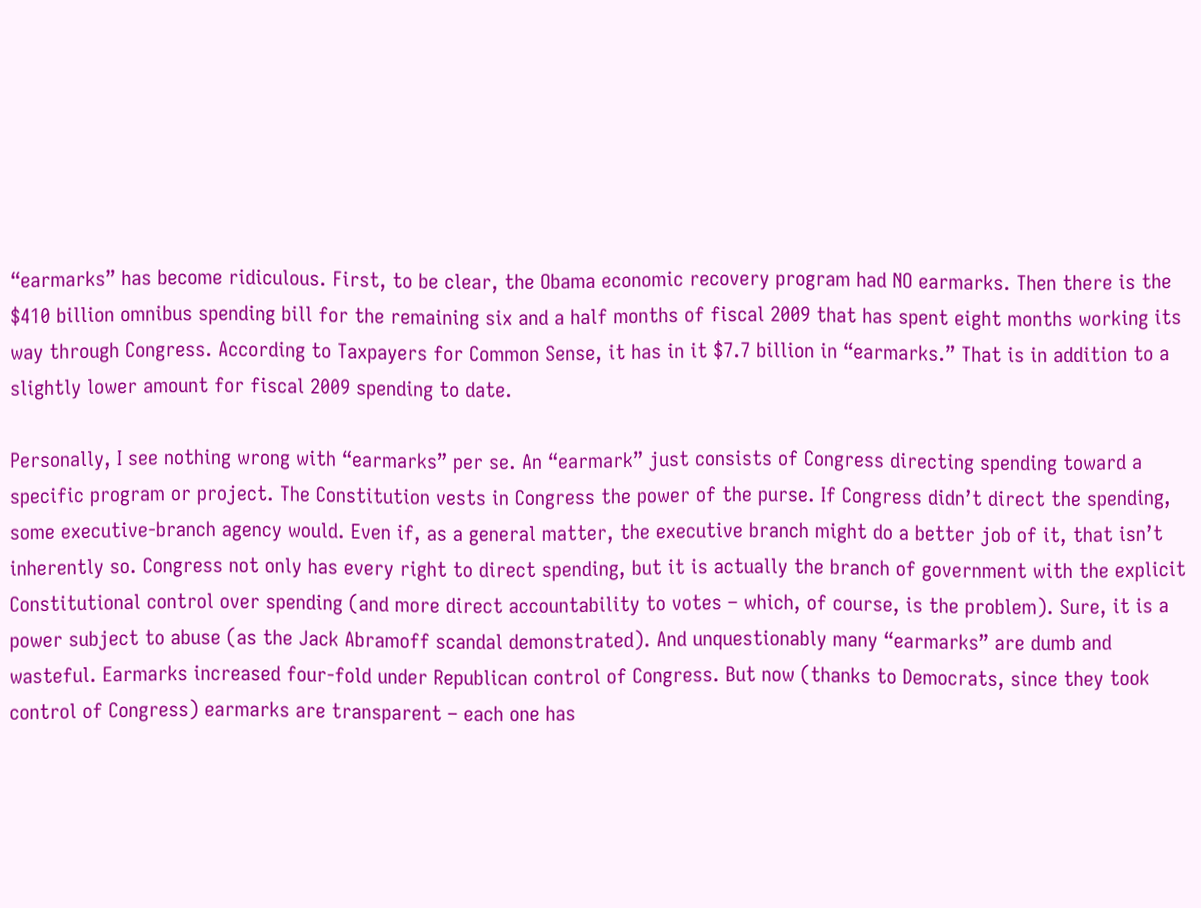“earmarks” has become ridiculous. First, to be clear, the Obama economic recovery program had NO earmarks. Then there is the $410 billion omnibus spending bill for the remaining six and a half months of fiscal 2009 that has spent eight months working its way through Congress. According to Taxpayers for Common Sense, it has in it $7.7 billion in “earmarks.” That is in addition to a slightly lower amount for fiscal 2009 spending to date.

Personally, I see nothing wrong with “earmarks” per se. An “earmark” just consists of Congress directing spending toward a specific program or project. The Constitution vests in Congress the power of the purse. If Congress didn’t direct the spending, some executive-branch agency would. Even if, as a general matter, the executive branch might do a better job of it, that isn’t inherently so. Congress not only has every right to direct spending, but it is actually the branch of government with the explicit Constitutional control over spending (and more direct accountability to votes – which, of course, is the problem). Sure, it is a power subject to abuse (as the Jack Abramoff scandal demonstrated). And unquestionably many “earmarks” are dumb and wasteful. Earmarks increased four-fold under Republican control of Congress. But now (thanks to Democrats, since they took control of Congress) earmarks are transparent – each one has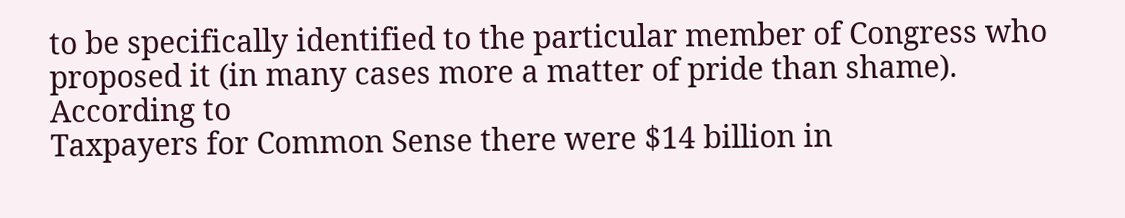to be specifically identified to the particular member of Congress who proposed it (in many cases more a matter of pride than shame). According to
Taxpayers for Common Sense there were $14 billion in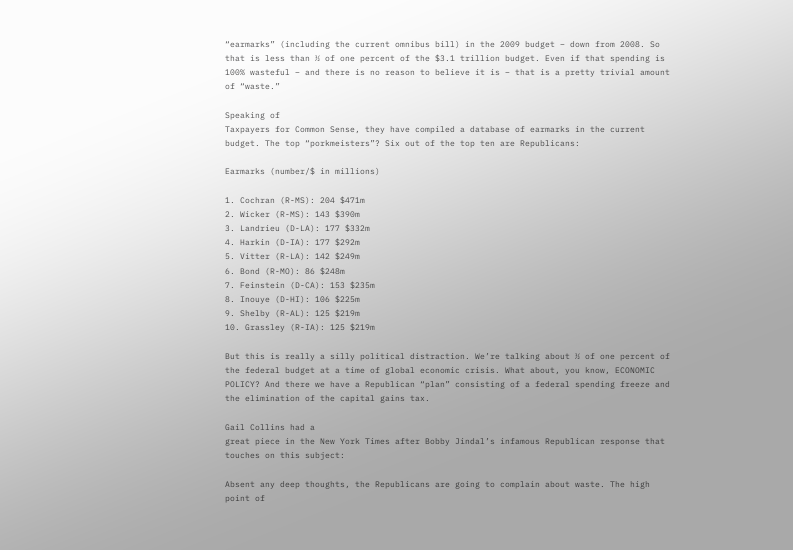“earmarks” (including the current omnibus bill) in the 2009 budget – down from 2008. So that is less than ½ of one percent of the $3.1 trillion budget. Even if that spending is 100% wasteful – and there is no reason to believe it is – that is a pretty trivial amount of “waste.”

Speaking of
Taxpayers for Common Sense, they have compiled a database of earmarks in the current budget. The top “porkmeisters”? Six out of the top ten are Republicans:

Earmarks (number/$ in millions)

1. Cochran (R-MS): 204 $471m
2. Wicker (R-MS): 143 $390m
3. Landrieu (D-LA): 177 $332m
4. Harkin (D-IA): 177 $292m
5. Vitter (R-LA): 142 $249m
6. Bond (R-MO): 86 $248m
7. Feinstein (D-CA): 153 $235m
8. Inouye (D-HI): 106 $225m
9. Shelby (R-AL): 125 $219m
10. Grassley (R-IA): 125 $219m

But this is really a silly political distraction. We’re talking about ½ of one percent of the federal budget at a time of global economic crisis. What about, you know, ECONOMIC POLICY? And there we have a Republican “plan” consisting of a federal spending freeze and the elimination of the capital gains tax.

Gail Collins had a
great piece in the New York Times after Bobby Jindal’s infamous Republican response that touches on this subject:

Absent any deep thoughts, the Republicans are going to complain about waste. The high point of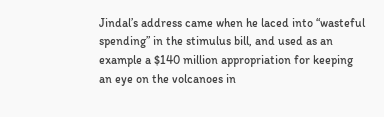Jindal’s address came when he laced into “wasteful spending” in the stimulus bill, and used as an example a $140 million appropriation for keeping an eye on the volcanoes in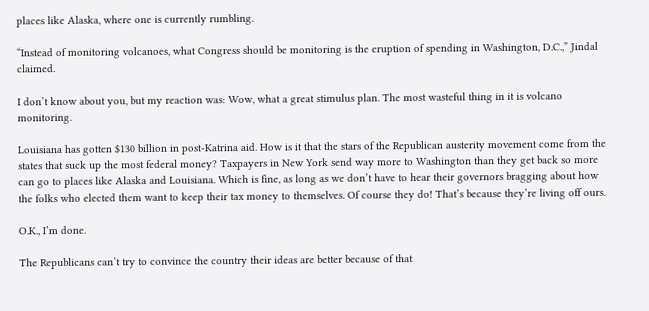places like Alaska, where one is currently rumbling.

“Instead of monitoring volcanoes, what Congress should be monitoring is the eruption of spending in Washington, D.C.,” Jindal claimed.

I don’t know about you, but my reaction was: Wow, what a great stimulus plan. The most wasteful thing in it is volcano monitoring.

Louisiana has gotten $130 billion in post-Katrina aid. How is it that the stars of the Republican austerity movement come from the states that suck up the most federal money? Taxpayers in New York send way more to Washington than they get back so more can go to places like Alaska and Louisiana. Which is fine, as long as we don’t have to hear their governors bragging about how the folks who elected them want to keep their tax money to themselves. Of course they do! That’s because they’re living off ours.

O.K., I’m done.

The Republicans can’t try to convince the country their ideas are better because of that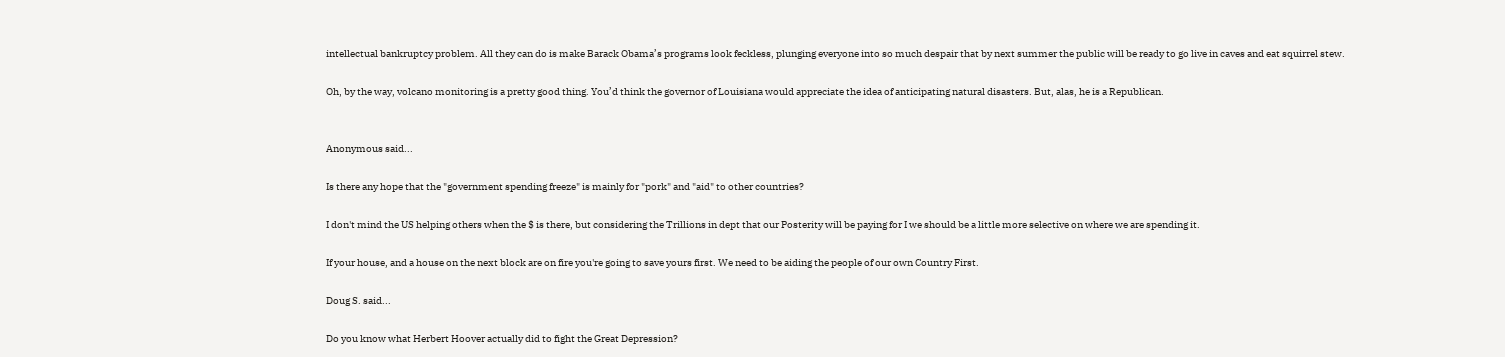intellectual bankruptcy problem. All they can do is make Barack Obama’s programs look feckless, plunging everyone into so much despair that by next summer the public will be ready to go live in caves and eat squirrel stew.

Oh, by the way, volcano monitoring is a pretty good thing. You’d think the governor of Louisiana would appreciate the idea of anticipating natural disasters. But, alas, he is a Republican.


Anonymous said...

Is there any hope that the "government spending freeze" is mainly for "pork" and "aid" to other countries?

I don't mind the US helping others when the $ is there, but considering the Trillions in dept that our Posterity will be paying for I we should be a little more selective on where we are spending it.

If your house, and a house on the next block are on fire you're going to save yours first. We need to be aiding the people of our own Country First.

Doug S. said...

Do you know what Herbert Hoover actually did to fight the Great Depression?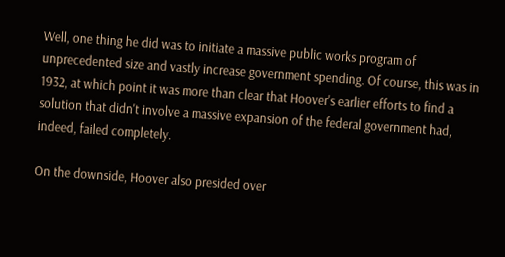Well, one thing he did was to initiate a massive public works program of unprecedented size and vastly increase government spending. Of course, this was in 1932, at which point it was more than clear that Hoover's earlier efforts to find a solution that didn't involve a massive expansion of the federal government had, indeed, failed completely.

On the downside, Hoover also presided over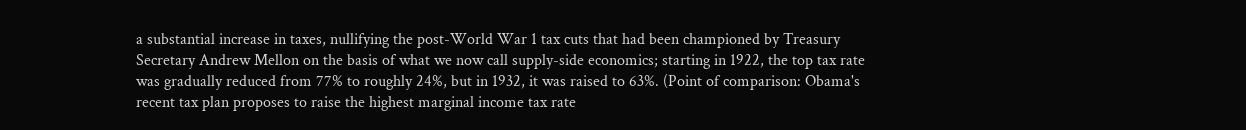a substantial increase in taxes, nullifying the post-World War 1 tax cuts that had been championed by Treasury Secretary Andrew Mellon on the basis of what we now call supply-side economics; starting in 1922, the top tax rate was gradually reduced from 77% to roughly 24%, but in 1932, it was raised to 63%. (Point of comparison: Obama's recent tax plan proposes to raise the highest marginal income tax rate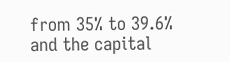from 35% to 39.6% and the capital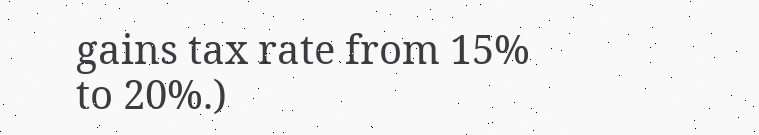gains tax rate from 15% to 20%.)